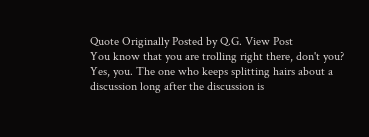Quote Originally Posted by Q.G. View Post
You know that you are trolling right there, don't you?
Yes, you. The one who keeps splitting hairs about a discussion long after the discussion is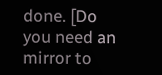done. [Do you need an mirror to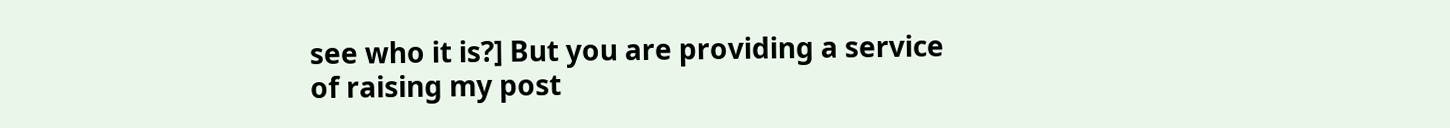see who it is?] But you are providing a service of raising my post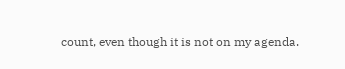count, even though it is not on my agenda.